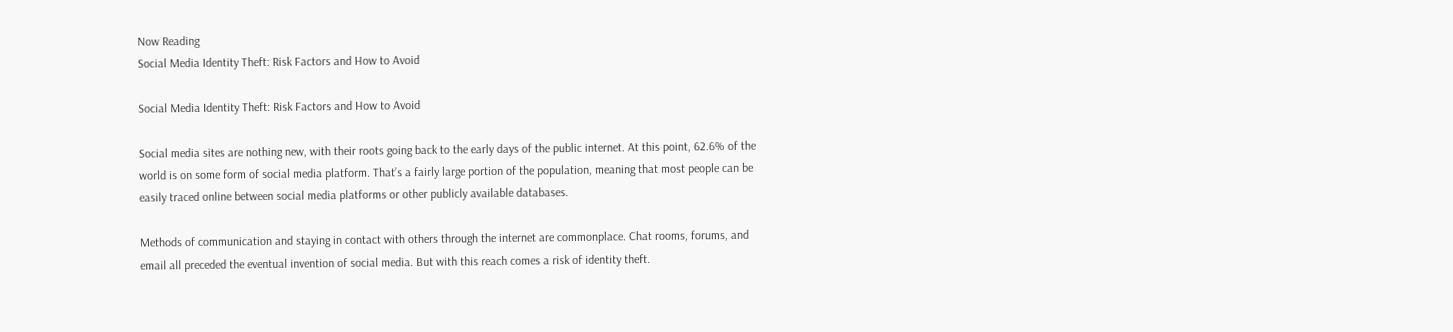Now Reading
Social Media Identity Theft: Risk Factors and How to Avoid

Social Media Identity Theft: Risk Factors and How to Avoid

Social media sites are nothing new, with their roots going back to the early days of the public internet. At this point, 62.6% of the world is on some form of social media platform. That’s a fairly large portion of the population, meaning that most people can be easily traced online between social media platforms or other publicly available databases.

Methods of communication and staying in contact with others through the internet are commonplace. Chat rooms, forums, and email all preceded the eventual invention of social media. But with this reach comes a risk of identity theft.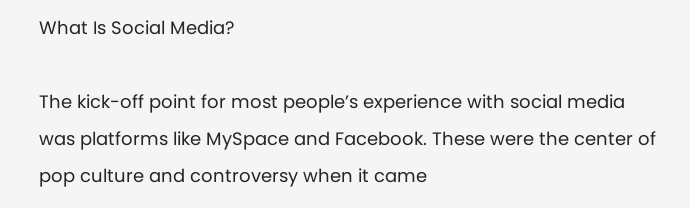What Is Social Media?

The kick-off point for most people’s experience with social media was platforms like MySpace and Facebook. These were the center of pop culture and controversy when it came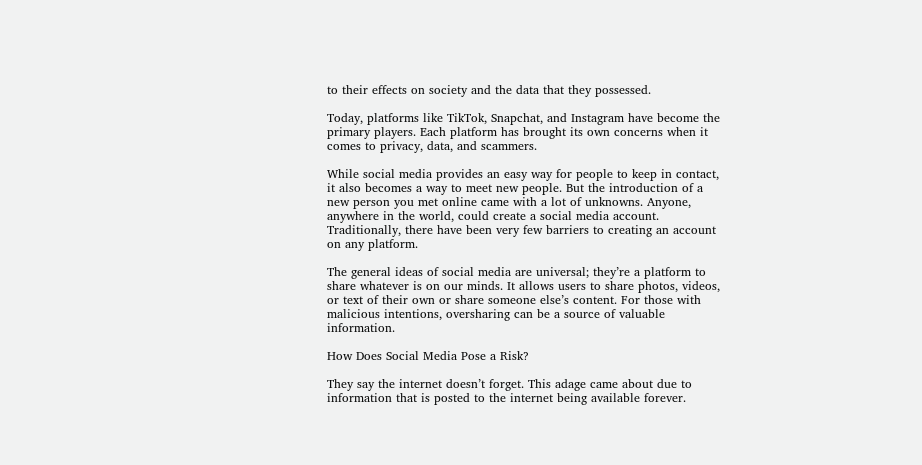to their effects on society and the data that they possessed.

Today, platforms like TikTok, Snapchat, and Instagram have become the primary players. Each platform has brought its own concerns when it comes to privacy, data, and scammers.

While social media provides an easy way for people to keep in contact, it also becomes a way to meet new people. But the introduction of a new person you met online came with a lot of unknowns. Anyone, anywhere in the world, could create a social media account. Traditionally, there have been very few barriers to creating an account on any platform.

The general ideas of social media are universal; they’re a platform to share whatever is on our minds. It allows users to share photos, videos, or text of their own or share someone else’s content. For those with malicious intentions, oversharing can be a source of valuable information.

How Does Social Media Pose a Risk?

They say the internet doesn’t forget. This adage came about due to information that is posted to the internet being available forever.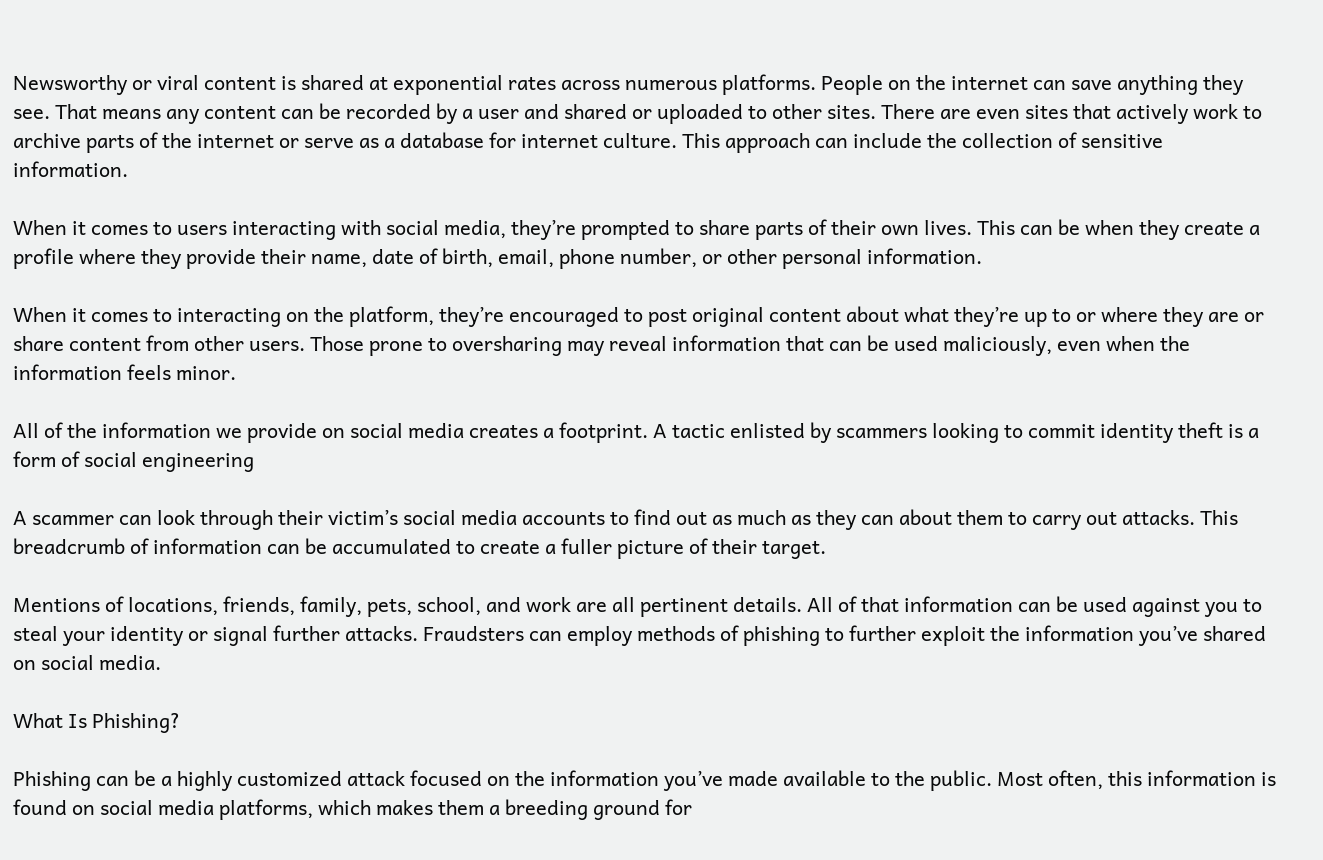Newsworthy or viral content is shared at exponential rates across numerous platforms. People on the internet can save anything they see. That means any content can be recorded by a user and shared or uploaded to other sites. There are even sites that actively work to archive parts of the internet or serve as a database for internet culture. This approach can include the collection of sensitive information.

When it comes to users interacting with social media, they’re prompted to share parts of their own lives. This can be when they create a profile where they provide their name, date of birth, email, phone number, or other personal information.

When it comes to interacting on the platform, they’re encouraged to post original content about what they’re up to or where they are or share content from other users. Those prone to oversharing may reveal information that can be used maliciously, even when the information feels minor.

All of the information we provide on social media creates a footprint. A tactic enlisted by scammers looking to commit identity theft is a form of social engineering

A scammer can look through their victim’s social media accounts to find out as much as they can about them to carry out attacks. This breadcrumb of information can be accumulated to create a fuller picture of their target.

Mentions of locations, friends, family, pets, school, and work are all pertinent details. All of that information can be used against you to steal your identity or signal further attacks. Fraudsters can employ methods of phishing to further exploit the information you’ve shared on social media.

What Is Phishing?

Phishing can be a highly customized attack focused on the information you’ve made available to the public. Most often, this information is found on social media platforms, which makes them a breeding ground for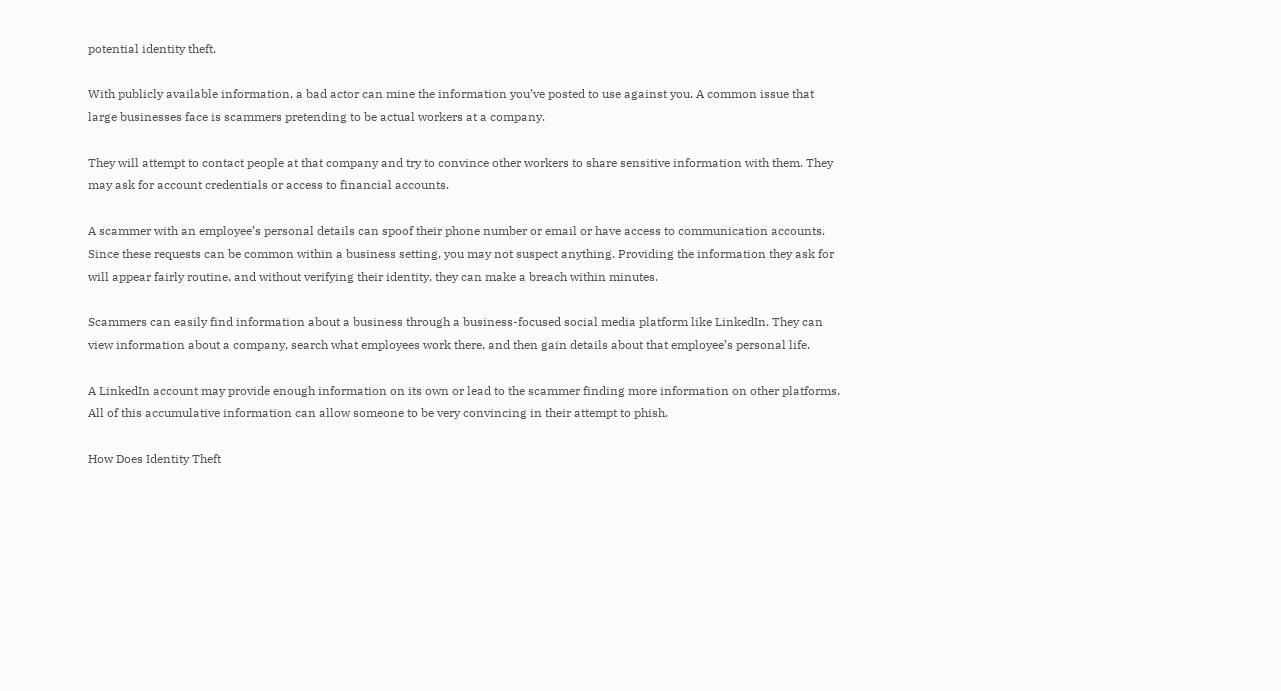potential identity theft.

With publicly available information, a bad actor can mine the information you’ve posted to use against you. A common issue that large businesses face is scammers pretending to be actual workers at a company.

They will attempt to contact people at that company and try to convince other workers to share sensitive information with them. They may ask for account credentials or access to financial accounts.

A scammer with an employee’s personal details can spoof their phone number or email or have access to communication accounts. Since these requests can be common within a business setting, you may not suspect anything. Providing the information they ask for will appear fairly routine, and without verifying their identity, they can make a breach within minutes.

Scammers can easily find information about a business through a business-focused social media platform like LinkedIn. They can view information about a company, search what employees work there, and then gain details about that employee’s personal life.

A LinkedIn account may provide enough information on its own or lead to the scammer finding more information on other platforms. All of this accumulative information can allow someone to be very convincing in their attempt to phish.

How Does Identity Theft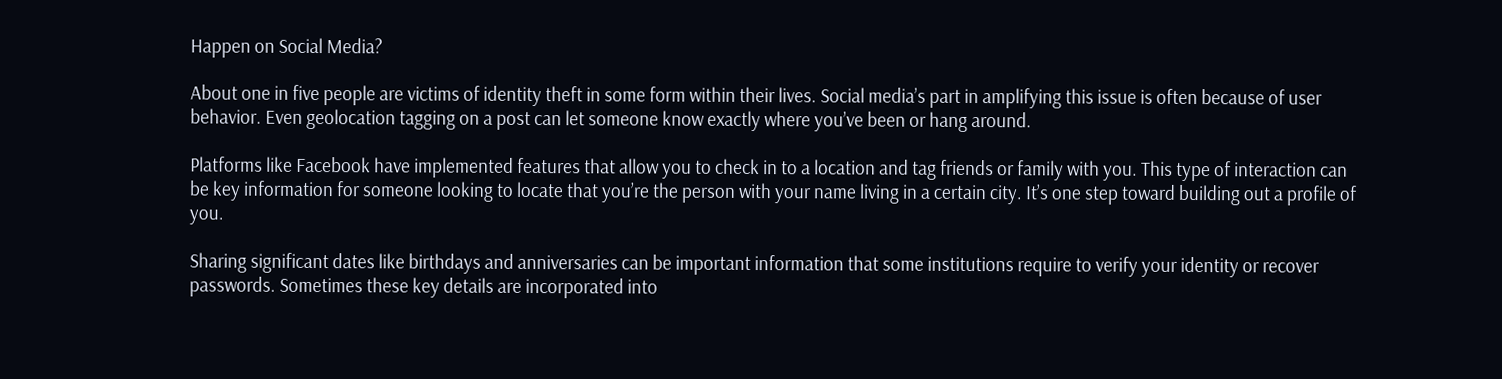Happen on Social Media?

About one in five people are victims of identity theft in some form within their lives. Social media’s part in amplifying this issue is often because of user behavior. Even geolocation tagging on a post can let someone know exactly where you’ve been or hang around.

Platforms like Facebook have implemented features that allow you to check in to a location and tag friends or family with you. This type of interaction can be key information for someone looking to locate that you’re the person with your name living in a certain city. It’s one step toward building out a profile of you.

Sharing significant dates like birthdays and anniversaries can be important information that some institutions require to verify your identity or recover passwords. Sometimes these key details are incorporated into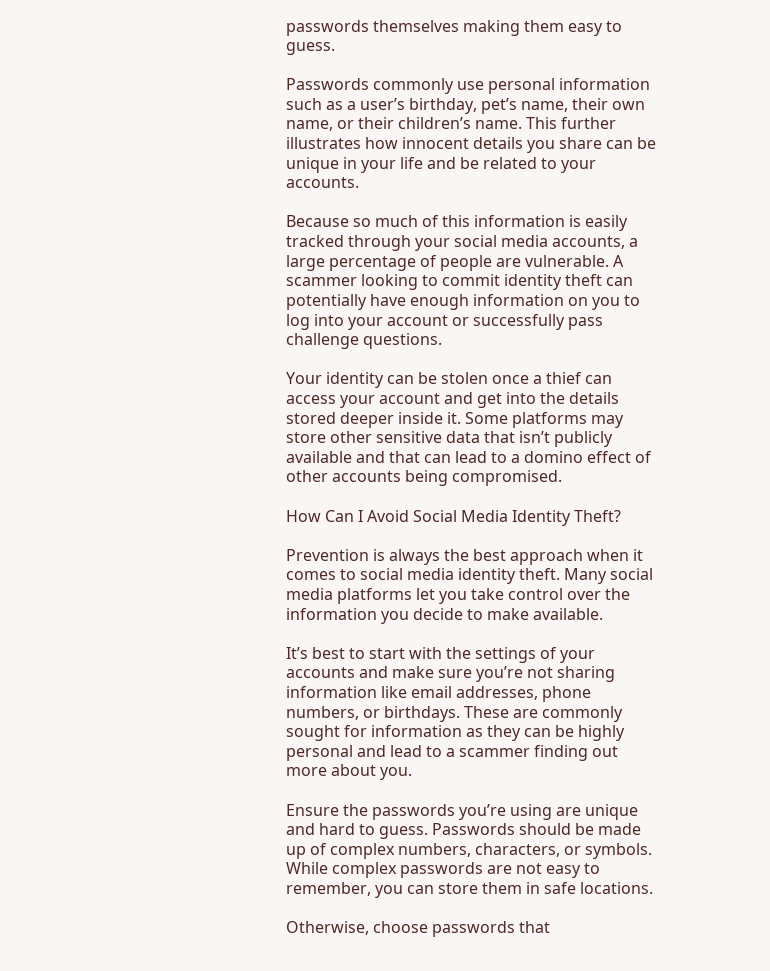passwords themselves making them easy to guess.

Passwords commonly use personal information such as a user’s birthday, pet’s name, their own name, or their children’s name. This further illustrates how innocent details you share can be unique in your life and be related to your accounts.

Because so much of this information is easily tracked through your social media accounts, a large percentage of people are vulnerable. A scammer looking to commit identity theft can potentially have enough information on you to log into your account or successfully pass challenge questions.

Your identity can be stolen once a thief can access your account and get into the details stored deeper inside it. Some platforms may store other sensitive data that isn’t publicly available and that can lead to a domino effect of other accounts being compromised.

How Can I Avoid Social Media Identity Theft?

Prevention is always the best approach when it comes to social media identity theft. Many social media platforms let you take control over the information you decide to make available.

It’s best to start with the settings of your accounts and make sure you’re not sharing information like email addresses, phone numbers, or birthdays. These are commonly sought for information as they can be highly personal and lead to a scammer finding out more about you.

Ensure the passwords you’re using are unique and hard to guess. Passwords should be made up of complex numbers, characters, or symbols. While complex passwords are not easy to remember, you can store them in safe locations.

Otherwise, choose passwords that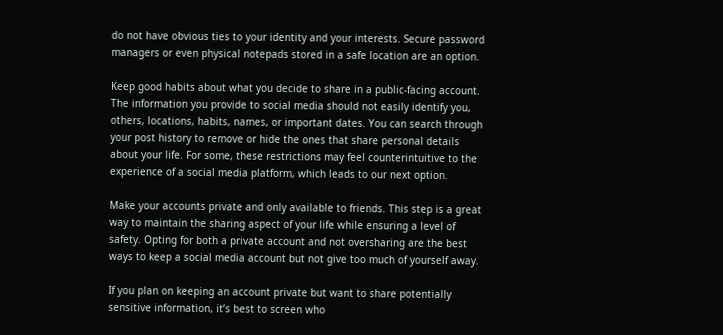do not have obvious ties to your identity and your interests. Secure password managers or even physical notepads stored in a safe location are an option.

Keep good habits about what you decide to share in a public-facing account. The information you provide to social media should not easily identify you, others, locations, habits, names, or important dates. You can search through your post history to remove or hide the ones that share personal details about your life. For some, these restrictions may feel counterintuitive to the experience of a social media platform, which leads to our next option.

Make your accounts private and only available to friends. This step is a great way to maintain the sharing aspect of your life while ensuring a level of safety. Opting for both a private account and not oversharing are the best ways to keep a social media account but not give too much of yourself away.

If you plan on keeping an account private but want to share potentially sensitive information, it’s best to screen who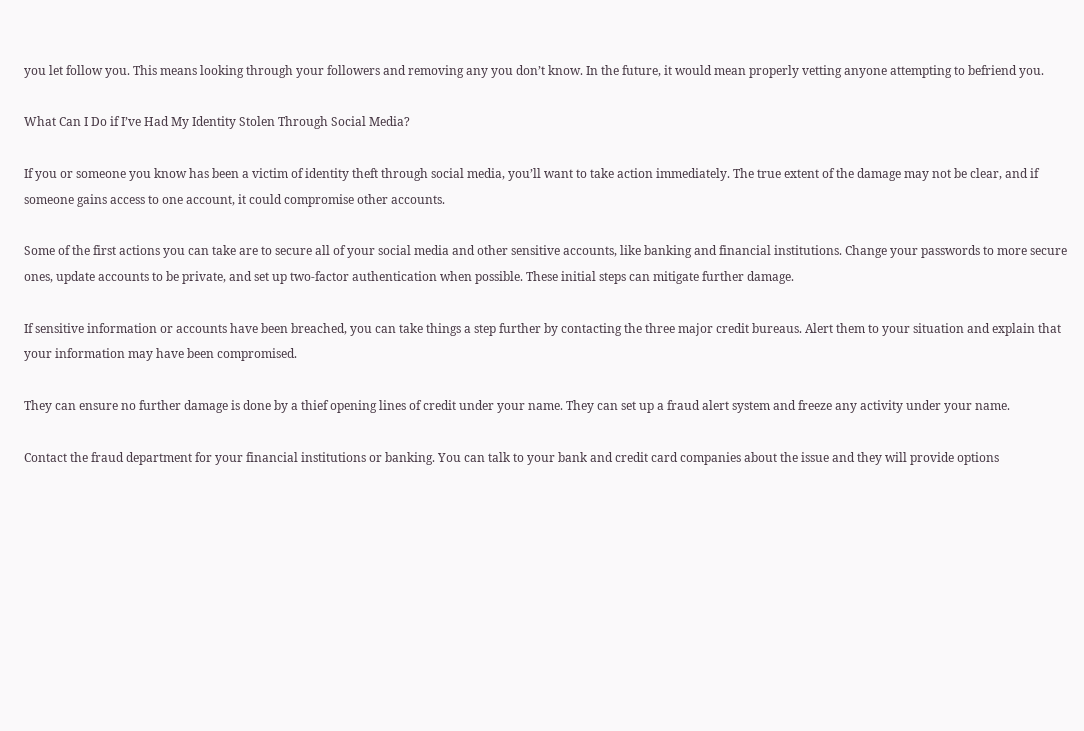you let follow you. This means looking through your followers and removing any you don’t know. In the future, it would mean properly vetting anyone attempting to befriend you.

What Can I Do if I’ve Had My Identity Stolen Through Social Media?

If you or someone you know has been a victim of identity theft through social media, you’ll want to take action immediately. The true extent of the damage may not be clear, and if someone gains access to one account, it could compromise other accounts.

Some of the first actions you can take are to secure all of your social media and other sensitive accounts, like banking and financial institutions. Change your passwords to more secure ones, update accounts to be private, and set up two-factor authentication when possible. These initial steps can mitigate further damage.

If sensitive information or accounts have been breached, you can take things a step further by contacting the three major credit bureaus. Alert them to your situation and explain that your information may have been compromised.

They can ensure no further damage is done by a thief opening lines of credit under your name. They can set up a fraud alert system and freeze any activity under your name.

Contact the fraud department for your financial institutions or banking. You can talk to your bank and credit card companies about the issue and they will provide options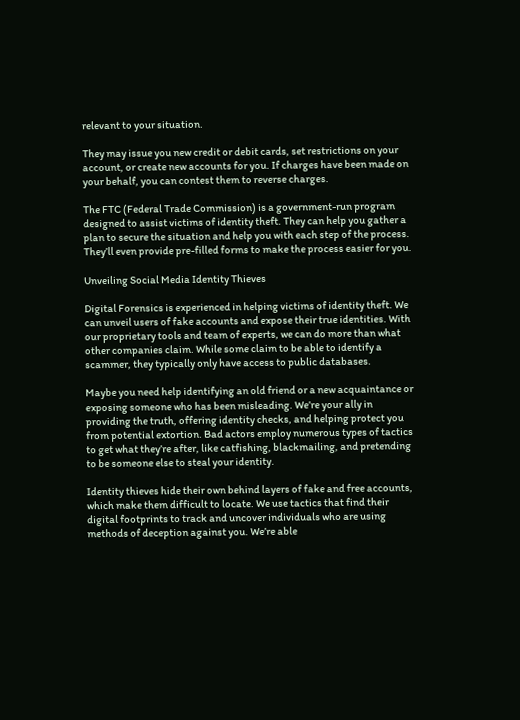relevant to your situation.

They may issue you new credit or debit cards, set restrictions on your account, or create new accounts for you. If charges have been made on your behalf, you can contest them to reverse charges.

The FTC (Federal Trade Commission) is a government-run program designed to assist victims of identity theft. They can help you gather a plan to secure the situation and help you with each step of the process. They’ll even provide pre-filled forms to make the process easier for you.

Unveiling Social Media Identity Thieves

Digital Forensics is experienced in helping victims of identity theft. We can unveil users of fake accounts and expose their true identities. With our proprietary tools and team of experts, we can do more than what other companies claim. While some claim to be able to identify a scammer, they typically only have access to public databases.

Maybe you need help identifying an old friend or a new acquaintance or exposing someone who has been misleading. We’re your ally in providing the truth, offering identity checks, and helping protect you from potential extortion. Bad actors employ numerous types of tactics to get what they’re after, like catfishing, blackmailing, and pretending to be someone else to steal your identity.

Identity thieves hide their own behind layers of fake and free accounts, which make them difficult to locate. We use tactics that find their digital footprints to track and uncover individuals who are using methods of deception against you. We’re able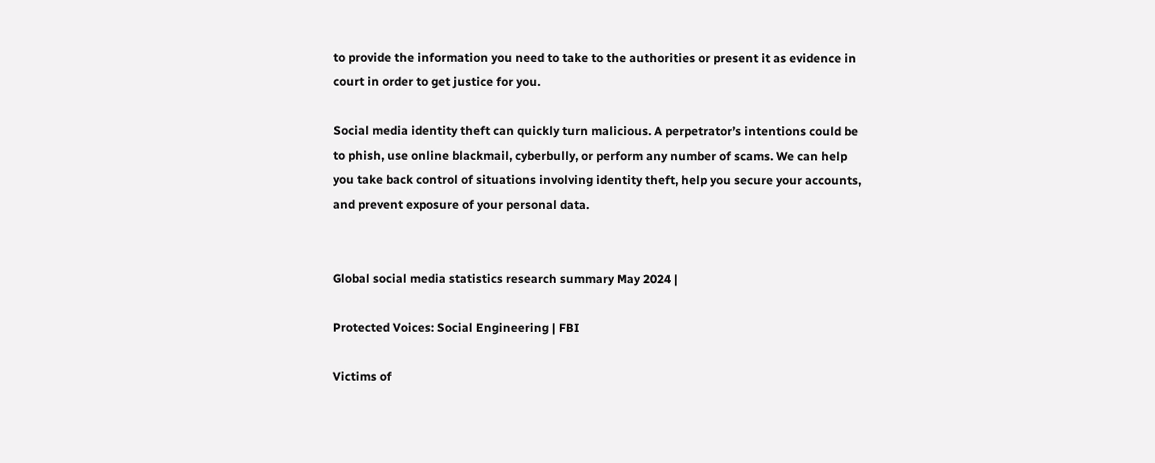to provide the information you need to take to the authorities or present it as evidence in court in order to get justice for you.

Social media identity theft can quickly turn malicious. A perpetrator’s intentions could be to phish, use online blackmail, cyberbully, or perform any number of scams. We can help you take back control of situations involving identity theft, help you secure your accounts, and prevent exposure of your personal data.


Global social media statistics research summary May 2024 |

Protected Voices: Social Engineering | FBI

Victims of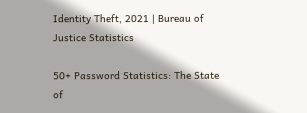Identity Theft, 2021 | Bureau of Justice Statistics

50+ Password Statistics: The State of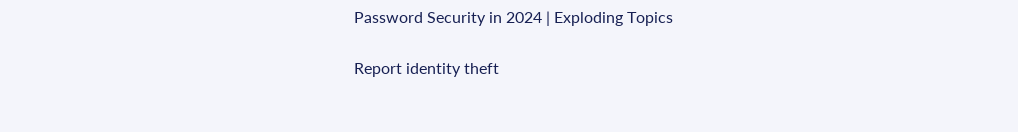Password Security in 2024 | Exploding Topics

Report identity theft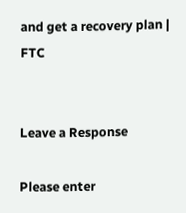and get a recovery plan | FTC


Leave a Response

Please enter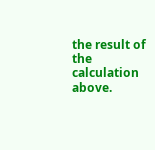the result of the calculation above.